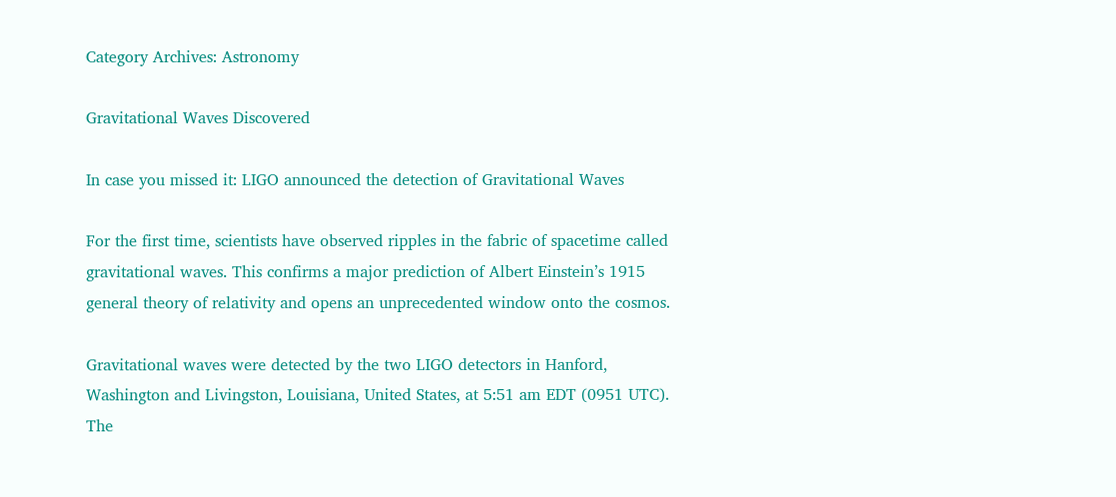Category Archives: Astronomy

Gravitational Waves Discovered

In case you missed it: LIGO announced the detection of Gravitational Waves

For the first time, scientists have observed ripples in the fabric of spacetime called gravitational waves. This confirms a major prediction of Albert Einstein’s 1915 general theory of relativity and opens an unprecedented window onto the cosmos.

Gravitational waves were detected by the two LIGO detectors in Hanford, Washington and Livingston, Louisiana, United States, at 5:51 am EDT (0951 UTC). The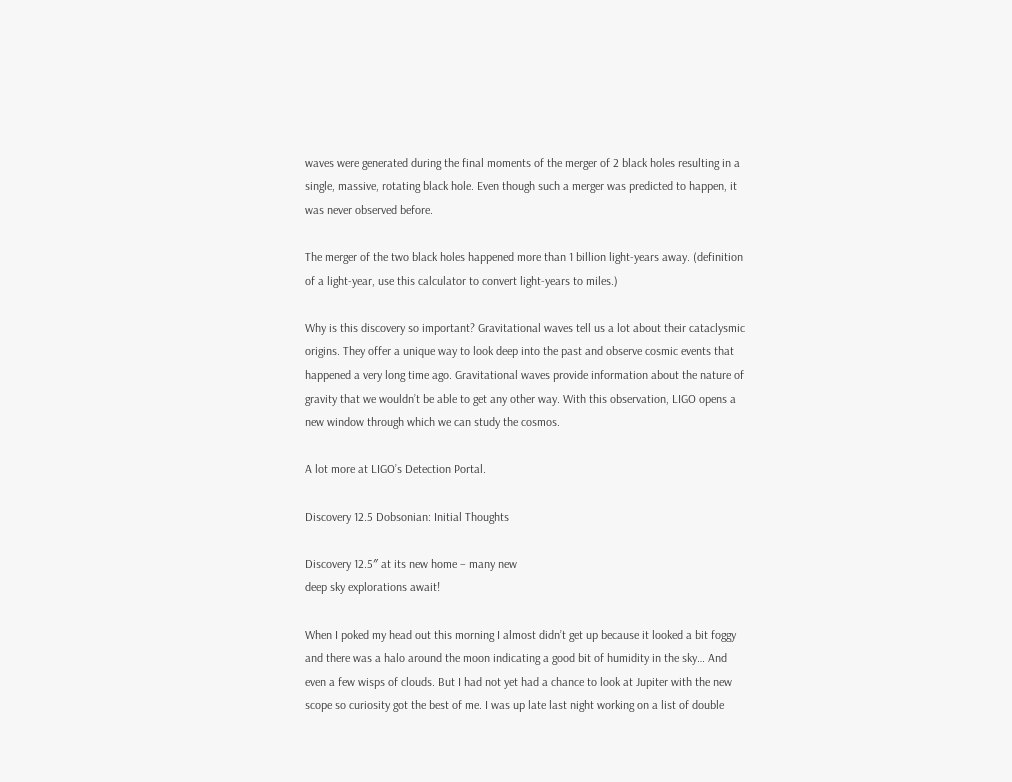waves were generated during the final moments of the merger of 2 black holes resulting in a single, massive, rotating black hole. Even though such a merger was predicted to happen, it was never observed before.

The merger of the two black holes happened more than 1 billion light-years away. (definition of a light-year, use this calculator to convert light-years to miles.)

Why is this discovery so important? Gravitational waves tell us a lot about their cataclysmic origins. They offer a unique way to look deep into the past and observe cosmic events that happened a very long time ago. Gravitational waves provide information about the nature of gravity that we wouldn’t be able to get any other way. With this observation, LIGO opens a new window through which we can study the cosmos.

A lot more at LIGO’s Detection Portal.

Discovery 12.5 Dobsonian: Initial Thoughts

Discovery 12.5″ at its new home – many new
deep sky explorations await!

When I poked my head out this morning I almost didn’t get up because it looked a bit foggy and there was a halo around the moon indicating a good bit of humidity in the sky… And even a few wisps of clouds. But I had not yet had a chance to look at Jupiter with the new scope so curiosity got the best of me. I was up late last night working on a list of double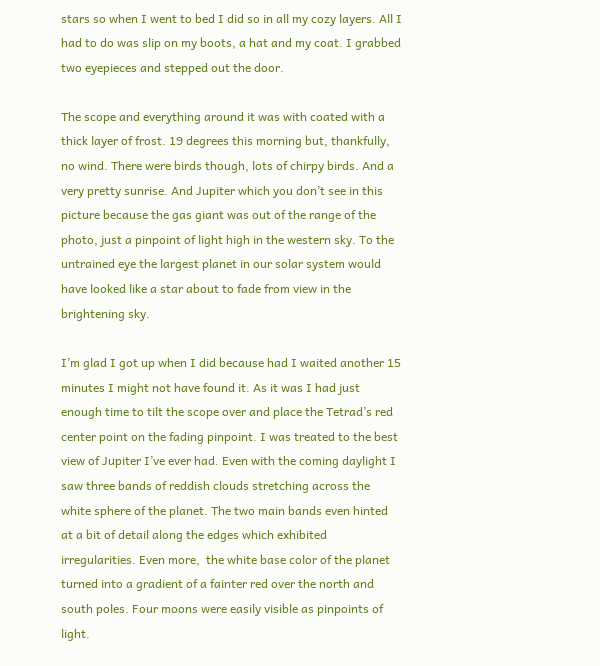stars so when I went to bed I did so in all my cozy layers. All I had to do was slip on my boots, a hat and my coat. I grabbed two eyepieces and stepped out the door.

The scope and everything around it was with coated with a thick layer of frost. 19 degrees this morning but, thankfully, no wind. There were birds though, lots of chirpy birds. And a very pretty sunrise. And Jupiter which you don’t see in this picture because the gas giant was out of the range of the photo, just a pinpoint of light high in the western sky. To the untrained eye the largest planet in our solar system would have looked like a star about to fade from view in the brightening sky.

I’m glad I got up when I did because had I waited another 15 minutes I might not have found it. As it was I had just enough time to tilt the scope over and place the Tetrad’s red center point on the fading pinpoint. I was treated to the best view of Jupiter I’ve ever had. Even with the coming daylight I saw three bands of reddish clouds stretching across the white sphere of the planet. The two main bands even hinted at a bit of detail along the edges which exhibited irregularities. Even more,  the white base color of the planet turned into a gradient of a fainter red over the north and south poles. Four moons were easily visible as pinpoints of light.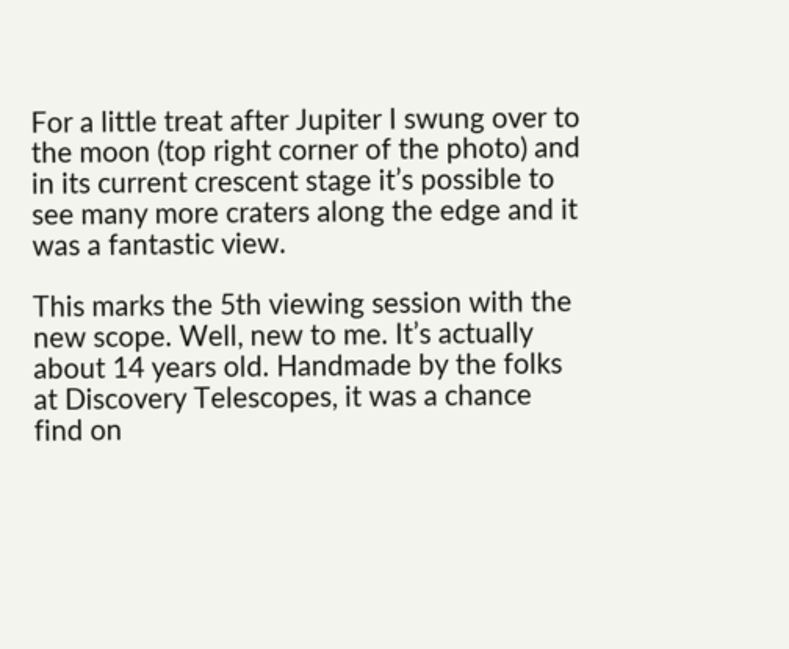For a little treat after Jupiter I swung over to the moon (top right corner of the photo) and in its current crescent stage it’s possible to see many more craters along the edge and it was a fantastic view.

This marks the 5th viewing session with the new scope. Well, new to me. It’s actually about 14 years old. Handmade by the folks at Discovery Telescopes, it was a chance find on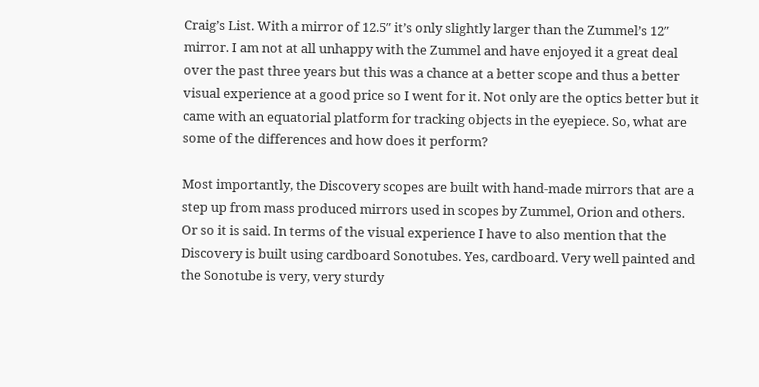Craig’s List. With a mirror of 12.5″ it’s only slightly larger than the Zummel’s 12″ mirror. I am not at all unhappy with the Zummel and have enjoyed it a great deal over the past three years but this was a chance at a better scope and thus a better visual experience at a good price so I went for it. Not only are the optics better but it came with an equatorial platform for tracking objects in the eyepiece. So, what are some of the differences and how does it perform?

Most importantly, the Discovery scopes are built with hand-made mirrors that are a step up from mass produced mirrors used in scopes by Zummel, Orion and others. Or so it is said. In terms of the visual experience I have to also mention that the Discovery is built using cardboard Sonotubes. Yes, cardboard. Very well painted and the Sonotube is very, very sturdy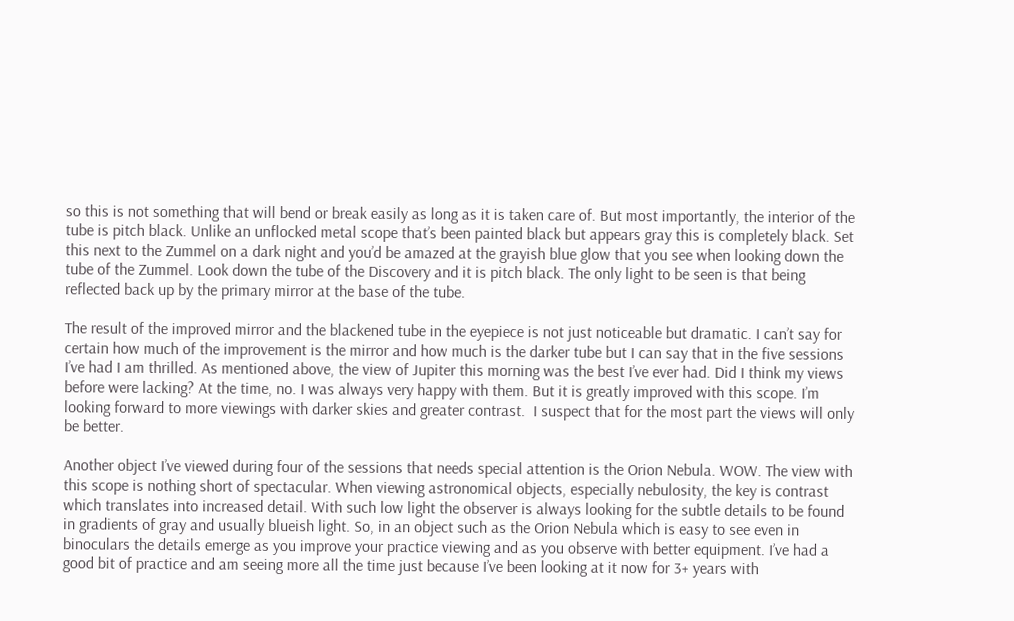so this is not something that will bend or break easily as long as it is taken care of. But most importantly, the interior of the tube is pitch black. Unlike an unflocked metal scope that’s been painted black but appears gray this is completely black. Set this next to the Zummel on a dark night and you’d be amazed at the grayish blue glow that you see when looking down the tube of the Zummel. Look down the tube of the Discovery and it is pitch black. The only light to be seen is that being reflected back up by the primary mirror at the base of the tube.

The result of the improved mirror and the blackened tube in the eyepiece is not just noticeable but dramatic. I can’t say for certain how much of the improvement is the mirror and how much is the darker tube but I can say that in the five sessions I’ve had I am thrilled. As mentioned above, the view of Jupiter this morning was the best I’ve ever had. Did I think my views before were lacking? At the time, no. I was always very happy with them. But it is greatly improved with this scope. I’m looking forward to more viewings with darker skies and greater contrast.  I suspect that for the most part the views will only be better.

Another object I’ve viewed during four of the sessions that needs special attention is the Orion Nebula. WOW. The view with this scope is nothing short of spectacular. When viewing astronomical objects, especially nebulosity, the key is contrast which translates into increased detail. With such low light the observer is always looking for the subtle details to be found in gradients of gray and usually blueish light. So, in an object such as the Orion Nebula which is easy to see even in binoculars the details emerge as you improve your practice viewing and as you observe with better equipment. I’ve had a good bit of practice and am seeing more all the time just because I’ve been looking at it now for 3+ years with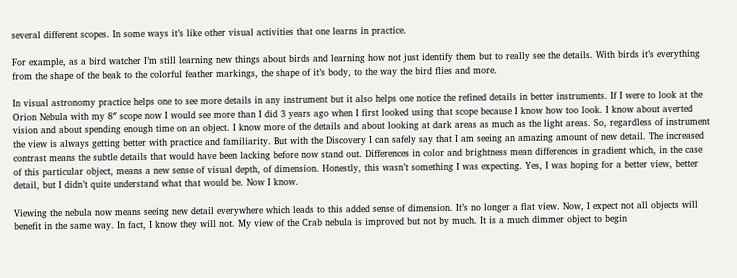several different scopes. In some ways it’s like other visual activities that one learns in practice.

For example, as a bird watcher I’m still learning new things about birds and learning how not just identify them but to really see the details. With birds it’s everything from the shape of the beak to the colorful feather markings, the shape of it’s body, to the way the bird flies and more.

In visual astronomy practice helps one to see more details in any instrument but it also helps one notice the refined details in better instruments. If I were to look at the Orion Nebula with my 8″ scope now I would see more than I did 3 years ago when I first looked using that scope because I know how too look. I know about averted vision and about spending enough time on an object. I know more of the details and about looking at dark areas as much as the light areas. So, regardless of instrument the view is always getting better with practice and familiarity. But with the Discovery I can safely say that I am seeing an amazing amount of new detail. The increased contrast means the subtle details that would have been lacking before now stand out. Differences in color and brightness mean differences in gradient which, in the case of this particular object, means a new sense of visual depth, of dimension. Honestly, this wasn’t something I was expecting. Yes, I was hoping for a better view, better detail, but I didn’t quite understand what that would be. Now I know.

Viewing the nebula now means seeing new detail everywhere which leads to this added sense of dimension. It’s no longer a flat view. Now, I expect not all objects will benefit in the same way. In fact, I know they will not. My view of the Crab nebula is improved but not by much. It is a much dimmer object to begin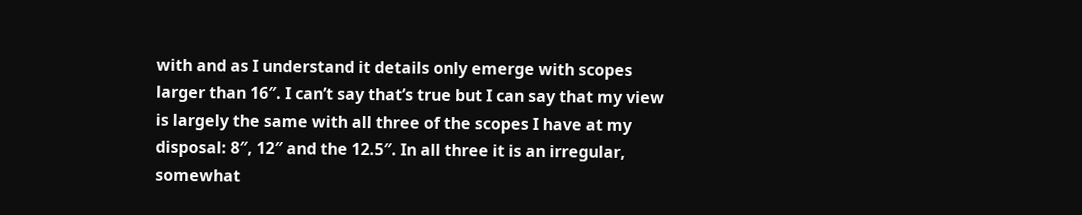with and as I understand it details only emerge with scopes larger than 16″. I can’t say that’s true but I can say that my view is largely the same with all three of the scopes I have at my disposal: 8″, 12″ and the 12.5″. In all three it is an irregular, somewhat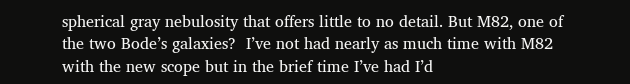spherical gray nebulosity that offers little to no detail. But M82, one of the two Bode’s galaxies?  I’ve not had nearly as much time with M82 with the new scope but in the brief time I’ve had I’d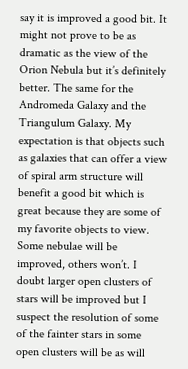say it is improved a good bit. It might not prove to be as dramatic as the view of the Orion Nebula but it’s definitely better. The same for the Andromeda Galaxy and the Triangulum Galaxy. My expectation is that objects such as galaxies that can offer a view of spiral arm structure will benefit a good bit which is great because they are some of my favorite objects to view. Some nebulae will be improved, others won’t. I doubt larger open clusters of stars will be improved but I suspect the resolution of some of the fainter stars in some open clusters will be as will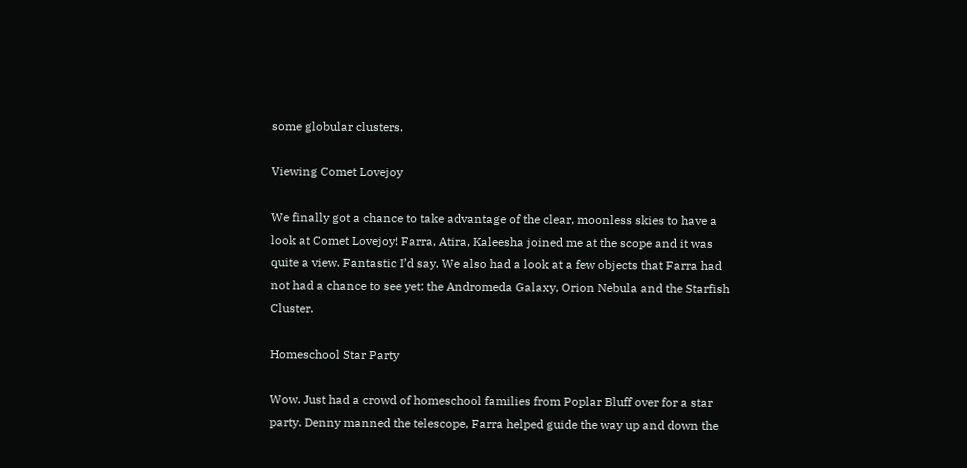some globular clusters.

Viewing Comet Lovejoy

We finally got a chance to take advantage of the clear, moonless skies to have a look at Comet Lovejoy! Farra, Atira, Kaleesha joined me at the scope and it was quite a view. Fantastic I’d say. We also had a look at a few objects that Farra had not had a chance to see yet: the Andromeda Galaxy, Orion Nebula and the Starfish Cluster.

Homeschool Star Party

Wow. Just had a crowd of homeschool families from Poplar Bluff over for a star party. Denny manned the telescope, Farra helped guide the way up and down the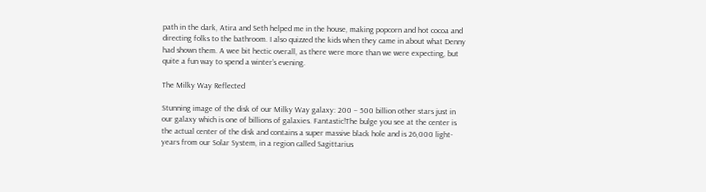path in the dark, Atira and Seth helped me in the house, making popcorn and hot cocoa and directing folks to the bathroom. I also quizzed the kids when they came in about what Denny had shown them. A wee bit hectic overall, as there were more than we were expecting, but quite a fun way to spend a winter’s evening.

The Milky Way Reflected

Stunning image of the disk of our Milky Way galaxy: 200 – 500 billion other stars just in our galaxy which is one of billions of galaxies. Fantastic!The bulge you see at the center is the actual center of the disk and contains a super massive black hole and is 26,000 light-years from our Solar System, in a region called Sagittarius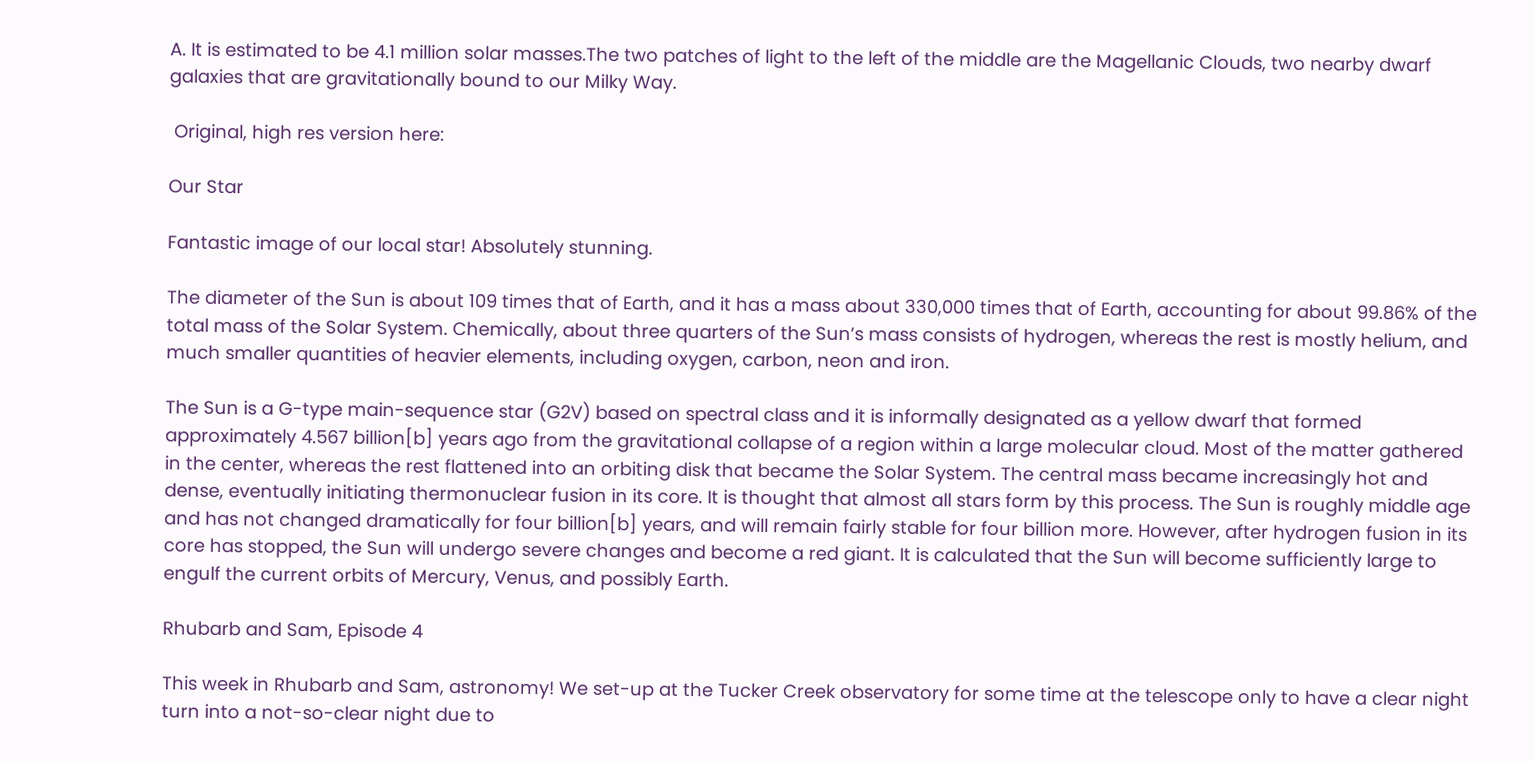A. It is estimated to be 4.1 million solar masses.The two patches of light to the left of the middle are the Magellanic Clouds, two nearby dwarf galaxies that are gravitationally bound to our Milky Way.

 Original, high res version here:

Our Star

Fantastic image of our local star! Absolutely stunning.

The diameter of the Sun is about 109 times that of Earth, and it has a mass about 330,000 times that of Earth, accounting for about 99.86% of the total mass of the Solar System. Chemically, about three quarters of the Sun’s mass consists of hydrogen, whereas the rest is mostly helium, and much smaller quantities of heavier elements, including oxygen, carbon, neon and iron.

The Sun is a G-type main-sequence star (G2V) based on spectral class and it is informally designated as a yellow dwarf that formed approximately 4.567 billion[b] years ago from the gravitational collapse of a region within a large molecular cloud. Most of the matter gathered in the center, whereas the rest flattened into an orbiting disk that became the Solar System. The central mass became increasingly hot and dense, eventually initiating thermonuclear fusion in its core. It is thought that almost all stars form by this process. The Sun is roughly middle age and has not changed dramatically for four billion[b] years, and will remain fairly stable for four billion more. However, after hydrogen fusion in its core has stopped, the Sun will undergo severe changes and become a red giant. It is calculated that the Sun will become sufficiently large to engulf the current orbits of Mercury, Venus, and possibly Earth.

Rhubarb and Sam, Episode 4

This week in Rhubarb and Sam, astronomy! We set-up at the Tucker Creek observatory for some time at the telescope only to have a clear night turn into a not-so-clear night due to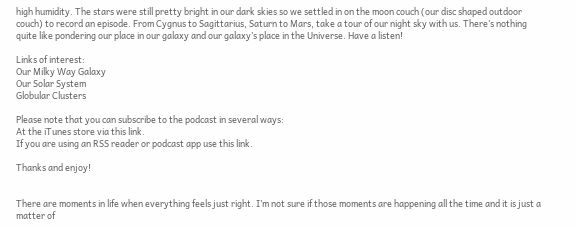high humidity. The stars were still pretty bright in our dark skies so we settled in on the moon couch (our disc shaped outdoor couch) to record an episode. From Cygnus to Sagittarius, Saturn to Mars, take a tour of our night sky with us. There’s nothing quite like pondering our place in our galaxy and our galaxy’s place in the Universe. Have a listen!

Links of interest:
Our Milky Way Galaxy
Our Solar System
Globular Clusters

Please note that you can subscribe to the podcast in several ways:
At the iTunes store via this link.
If you are using an RSS reader or podcast app use this link.

Thanks and enjoy!


There are moments in life when everything feels just right. I’m not sure if those moments are happening all the time and it is just a matter of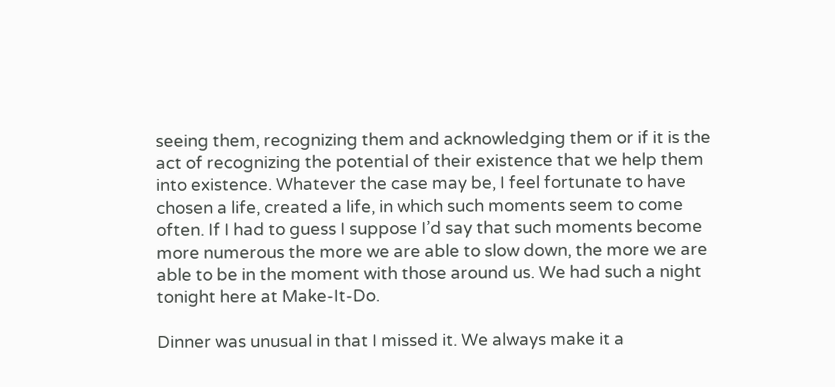seeing them, recognizing them and acknowledging them or if it is the act of recognizing the potential of their existence that we help them into existence. Whatever the case may be, I feel fortunate to have chosen a life, created a life, in which such moments seem to come often. If I had to guess I suppose I’d say that such moments become more numerous the more we are able to slow down, the more we are able to be in the moment with those around us. We had such a night tonight here at Make-It-Do.

Dinner was unusual in that I missed it. We always make it a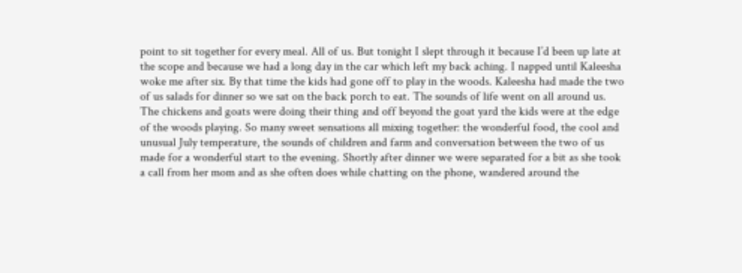point to sit together for every meal. All of us. But tonight I slept through it because I’d been up late at the scope and because we had a long day in the car which left my back aching. I napped until Kaleesha woke me after six. By that time the kids had gone off to play in the woods. Kaleesha had made the two of us salads for dinner so we sat on the back porch to eat. The sounds of life went on all around us. The chickens and goats were doing their thing and off beyond the goat yard the kids were at the edge of the woods playing. So many sweet sensations all mixing together: the wonderful food, the cool and unusual July temperature, the sounds of children and farm and conversation between the two of us made for a wonderful start to the evening. Shortly after dinner we were separated for a bit as she took a call from her mom and as she often does while chatting on the phone, wandered around the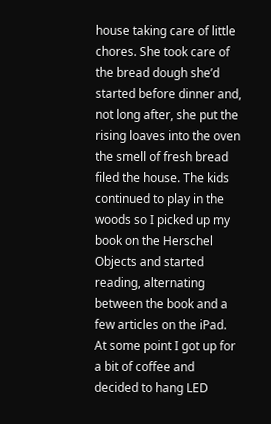house taking care of little chores. She took care of the bread dough she’d started before dinner and, not long after, she put the rising loaves into the oven the smell of fresh bread filed the house. The kids continued to play in the woods so I picked up my book on the Herschel Objects and started reading, alternating between the book and a few articles on the iPad. At some point I got up for a bit of coffee and decided to hang LED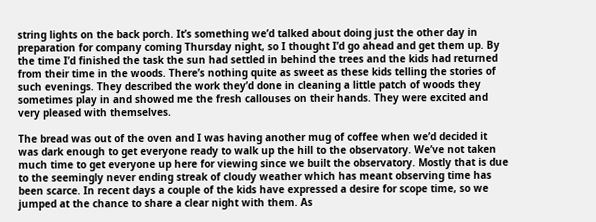string lights on the back porch. It’s something we’d talked about doing just the other day in preparation for company coming Thursday night, so I thought I’d go ahead and get them up. By the time I’d finished the task the sun had settled in behind the trees and the kids had returned from their time in the woods. There’s nothing quite as sweet as these kids telling the stories of such evenings. They described the work they’d done in cleaning a little patch of woods they sometimes play in and showed me the fresh callouses on their hands. They were excited and very pleased with themselves.

The bread was out of the oven and I was having another mug of coffee when we’d decided it was dark enough to get everyone ready to walk up the hill to the observatory. We’ve not taken much time to get everyone up here for viewing since we built the observatory. Mostly that is due to the seemingly never ending streak of cloudy weather which has meant observing time has been scarce. In recent days a couple of the kids have expressed a desire for scope time, so we jumped at the chance to share a clear night with them. As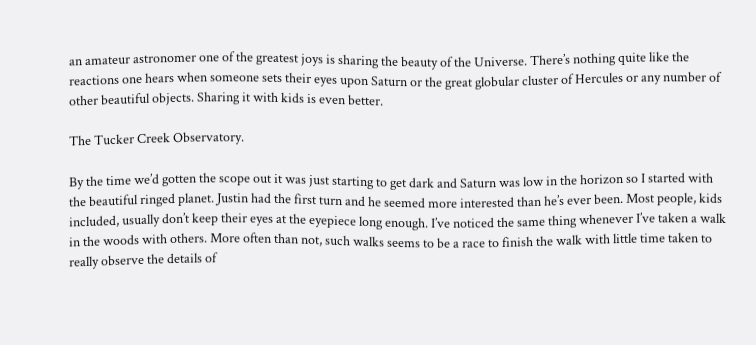an amateur astronomer one of the greatest joys is sharing the beauty of the Universe. There’s nothing quite like the reactions one hears when someone sets their eyes upon Saturn or the great globular cluster of Hercules or any number of other beautiful objects. Sharing it with kids is even better.

The Tucker Creek Observatory.

By the time we’d gotten the scope out it was just starting to get dark and Saturn was low in the horizon so I started with the beautiful ringed planet. Justin had the first turn and he seemed more interested than he’s ever been. Most people, kids included, usually don’t keep their eyes at the eyepiece long enough. I’ve noticed the same thing whenever I’ve taken a walk in the woods with others. More often than not, such walks seems to be a race to finish the walk with little time taken to really observe the details of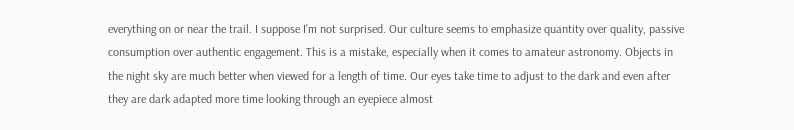everything on or near the trail. I suppose I’m not surprised. Our culture seems to emphasize quantity over quality, passive consumption over authentic engagement. This is a mistake, especially when it comes to amateur astronomy. Objects in the night sky are much better when viewed for a length of time. Our eyes take time to adjust to the dark and even after they are dark adapted more time looking through an eyepiece almost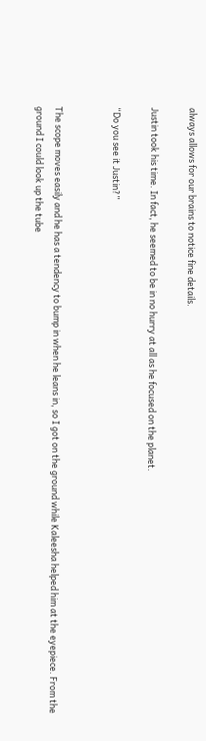always allows for our brains to notice fine details.

Justin took his time. In fact, he seemed to be in no hurry at all as he focused on the planet.

“Do you see it Justin?”


The scope moves easily and he has a tendency to bump in when he leans in, so I got on the ground while Kaleesha helped him at the eyepiece. From the ground I could look up the tube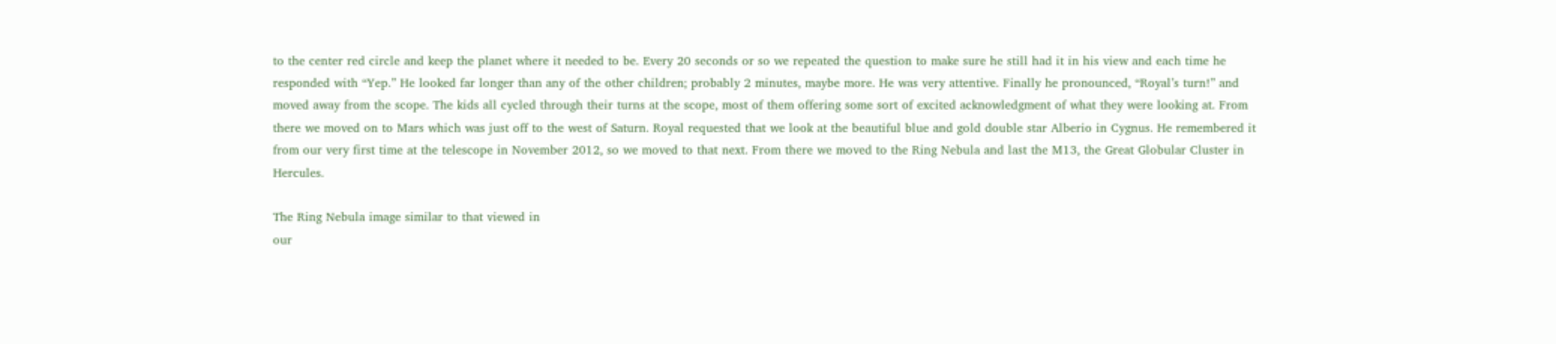to the center red circle and keep the planet where it needed to be. Every 20 seconds or so we repeated the question to make sure he still had it in his view and each time he responded with “Yep.” He looked far longer than any of the other children; probably 2 minutes, maybe more. He was very attentive. Finally he pronounced, “Royal’s turn!” and moved away from the scope. The kids all cycled through their turns at the scope, most of them offering some sort of excited acknowledgment of what they were looking at. From there we moved on to Mars which was just off to the west of Saturn. Royal requested that we look at the beautiful blue and gold double star Alberio in Cygnus. He remembered it from our very first time at the telescope in November 2012, so we moved to that next. From there we moved to the Ring Nebula and last the M13, the Great Globular Cluster in Hercules.

The Ring Nebula image similar to that viewed in
our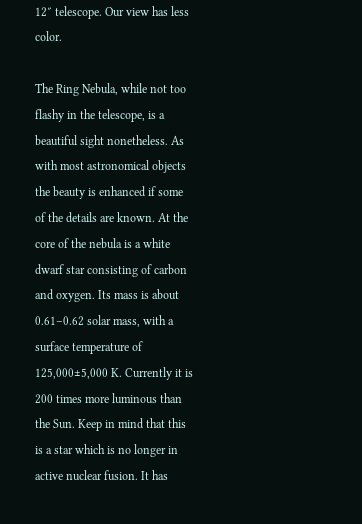12″ telescope. Our view has less color.

The Ring Nebula, while not too flashy in the telescope, is a beautiful sight nonetheless. As with most astronomical objects the beauty is enhanced if some of the details are known. At the core of the nebula is a white dwarf star consisting of carbon and oxygen. Its mass is about 0.61–0.62 solar mass, with a surface temperature of 125,000±5,000 K. Currently it is 200 times more luminous than the Sun. Keep in mind that this is a star which is no longer in active nuclear fusion. It has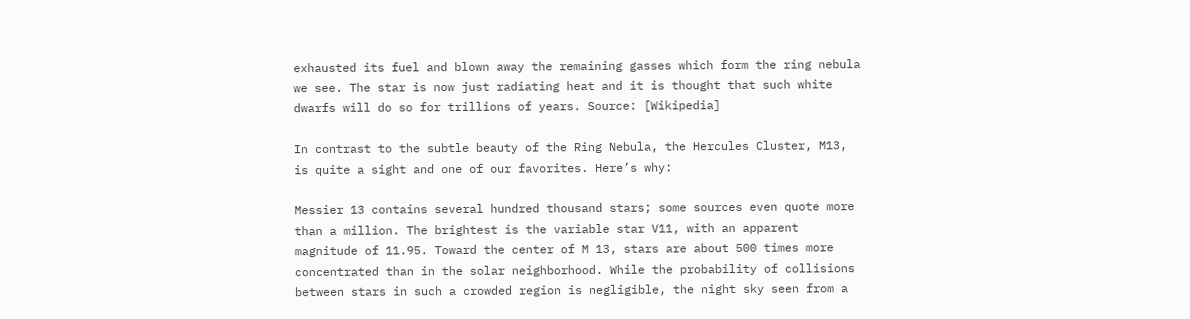exhausted its fuel and blown away the remaining gasses which form the ring nebula we see. The star is now just radiating heat and it is thought that such white dwarfs will do so for trillions of years. Source: [Wikipedia]

In contrast to the subtle beauty of the Ring Nebula, the Hercules Cluster, M13, is quite a sight and one of our favorites. Here’s why:

Messier 13 contains several hundred thousand stars; some sources even quote more than a million. The brightest is the variable star V11, with an apparent magnitude of 11.95. Toward the center of M 13, stars are about 500 times more concentrated than in the solar neighborhood. While the probability of collisions between stars in such a crowded region is negligible, the night sky seen from a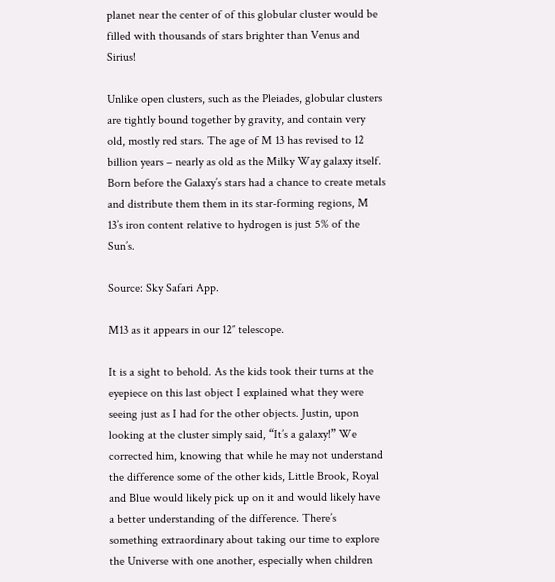planet near the center of of this globular cluster would be filled with thousands of stars brighter than Venus and Sirius!

Unlike open clusters, such as the Pleiades, globular clusters are tightly bound together by gravity, and contain very old, mostly red stars. The age of M 13 has revised to 12 billion years – nearly as old as the Milky Way galaxy itself. Born before the Galaxy’s stars had a chance to create metals and distribute them them in its star-forming regions, M 13’s iron content relative to hydrogen is just 5% of the Sun’s.

Source: Sky Safari App.

M13 as it appears in our 12″ telescope.

It is a sight to behold. As the kids took their turns at the eyepiece on this last object I explained what they were seeing just as I had for the other objects. Justin, upon looking at the cluster simply said, “It’s a galaxy!” We corrected him, knowing that while he may not understand the difference some of the other kids, Little Brook, Royal and Blue would likely pick up on it and would likely have a better understanding of the difference. There’s something extraordinary about taking our time to explore the Universe with one another, especially when children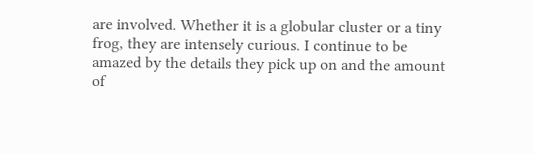are involved. Whether it is a globular cluster or a tiny frog, they are intensely curious. I continue to be amazed by the details they pick up on and the amount of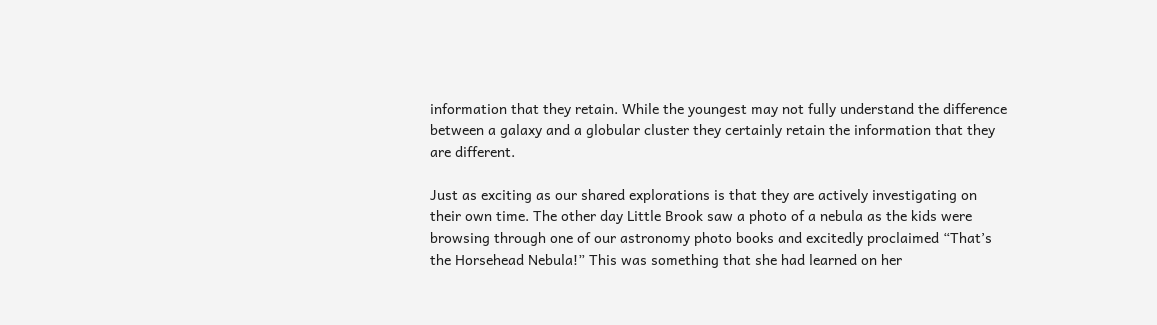information that they retain. While the youngest may not fully understand the difference between a galaxy and a globular cluster they certainly retain the information that they are different.

Just as exciting as our shared explorations is that they are actively investigating on their own time. The other day Little Brook saw a photo of a nebula as the kids were browsing through one of our astronomy photo books and excitedly proclaimed “That’s the Horsehead Nebula!” This was something that she had learned on her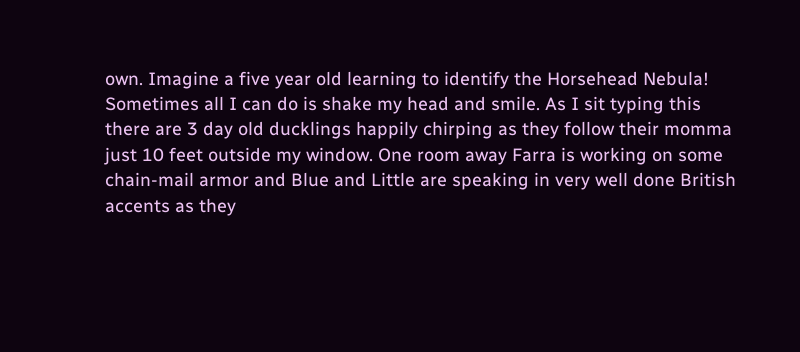own. Imagine a five year old learning to identify the Horsehead Nebula! Sometimes all I can do is shake my head and smile. As I sit typing this there are 3 day old ducklings happily chirping as they follow their momma just 10 feet outside my window. One room away Farra is working on some chain-mail armor and Blue and Little are speaking in very well done British accents as they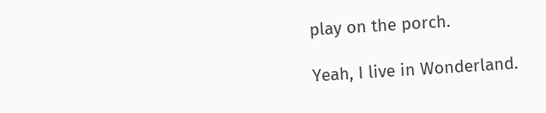play on the porch.

Yeah, I live in Wonderland.